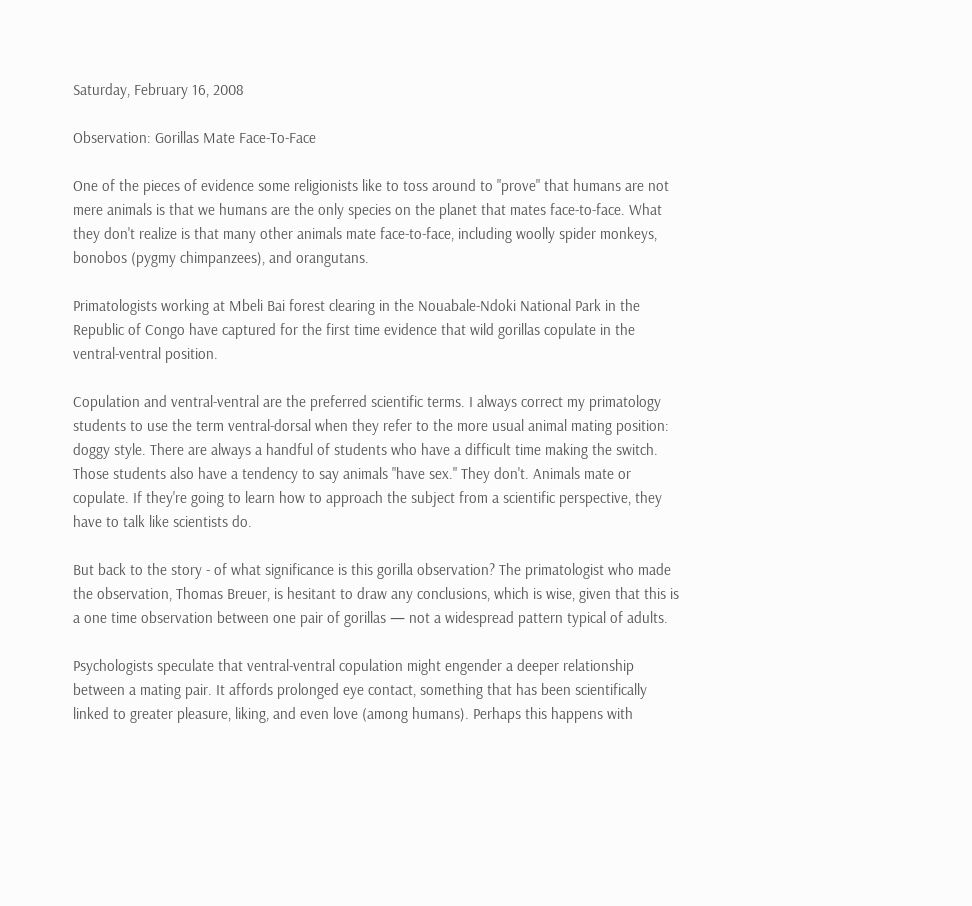Saturday, February 16, 2008

Observation: Gorillas Mate Face-To-Face

One of the pieces of evidence some religionists like to toss around to "prove" that humans are not mere animals is that we humans are the only species on the planet that mates face-to-face. What they don't realize is that many other animals mate face-to-face, including woolly spider monkeys, bonobos (pygmy chimpanzees), and orangutans.

Primatologists working at Mbeli Bai forest clearing in the Nouabale-Ndoki National Park in the Republic of Congo have captured for the first time evidence that wild gorillas copulate in the ventral-ventral position.

Copulation and ventral-ventral are the preferred scientific terms. I always correct my primatology students to use the term ventral-dorsal when they refer to the more usual animal mating position: doggy style. There are always a handful of students who have a difficult time making the switch. Those students also have a tendency to say animals "have sex." They don't. Animals mate or copulate. If they're going to learn how to approach the subject from a scientific perspective, they have to talk like scientists do.

But back to the story - of what significance is this gorilla observation? The primatologist who made the observation, Thomas Breuer, is hesitant to draw any conclusions, which is wise, given that this is a one time observation between one pair of gorillas — not a widespread pattern typical of adults.

Psychologists speculate that ventral-ventral copulation might engender a deeper relationship between a mating pair. It affords prolonged eye contact, something that has been scientifically linked to greater pleasure, liking, and even love (among humans). Perhaps this happens with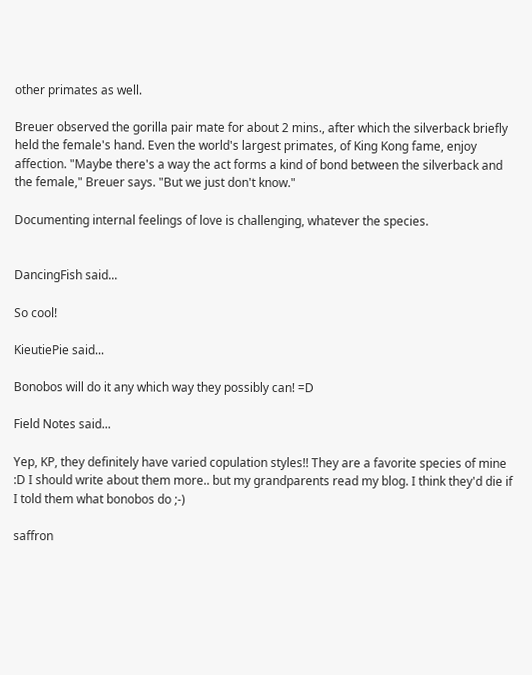other primates as well.

Breuer observed the gorilla pair mate for about 2 mins., after which the silverback briefly held the female's hand. Even the world's largest primates, of King Kong fame, enjoy affection. "Maybe there's a way the act forms a kind of bond between the silverback and the female," Breuer says. "But we just don't know."

Documenting internal feelings of love is challenging, whatever the species.


DancingFish said...

So cool!

KieutiePie said...

Bonobos will do it any which way they possibly can! =D

Field Notes said...

Yep, KP, they definitely have varied copulation styles!! They are a favorite species of mine :D I should write about them more.. but my grandparents read my blog. I think they'd die if I told them what bonobos do ;-)

saffron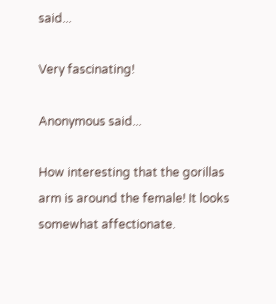said...

Very fascinating!

Anonymous said...

How interesting that the gorillas arm is around the female! It looks somewhat affectionate.